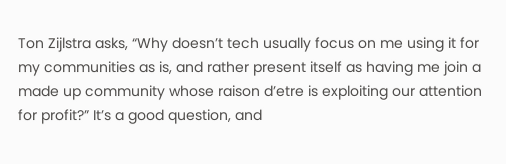Ton Zijlstra asks, “Why doesn’t tech usually focus on me using it for my communities as is, and rather present itself as having me join a made up community whose raison d’etre is exploiting our attention for profit?” It’s a good question, and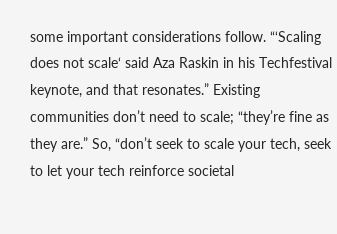some important considerations follow. “‘Scaling does not scale‘ said Aza Raskin in his Techfestival keynote, and that resonates.” Existing communities don’t need to scale; “they’re fine as they are.” So, “don’t seek to scale your tech, seek to let your tech reinforce societal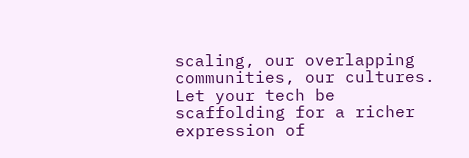scaling, our overlapping communities, our cultures. Let your tech be scaffolding for a richer expression of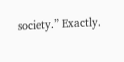society.” Exactly.